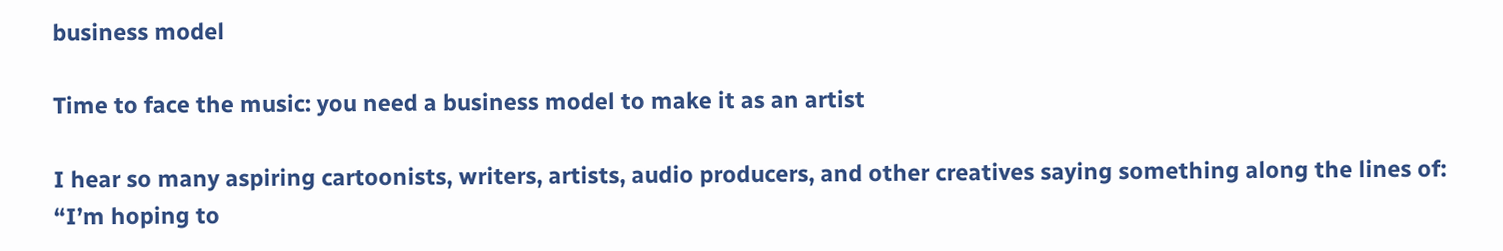business model

Time to face the music: you need a business model to make it as an artist

I hear so many aspiring cartoonists, writers, artists, audio producers, and other creatives saying something along the lines of: “I’m hoping to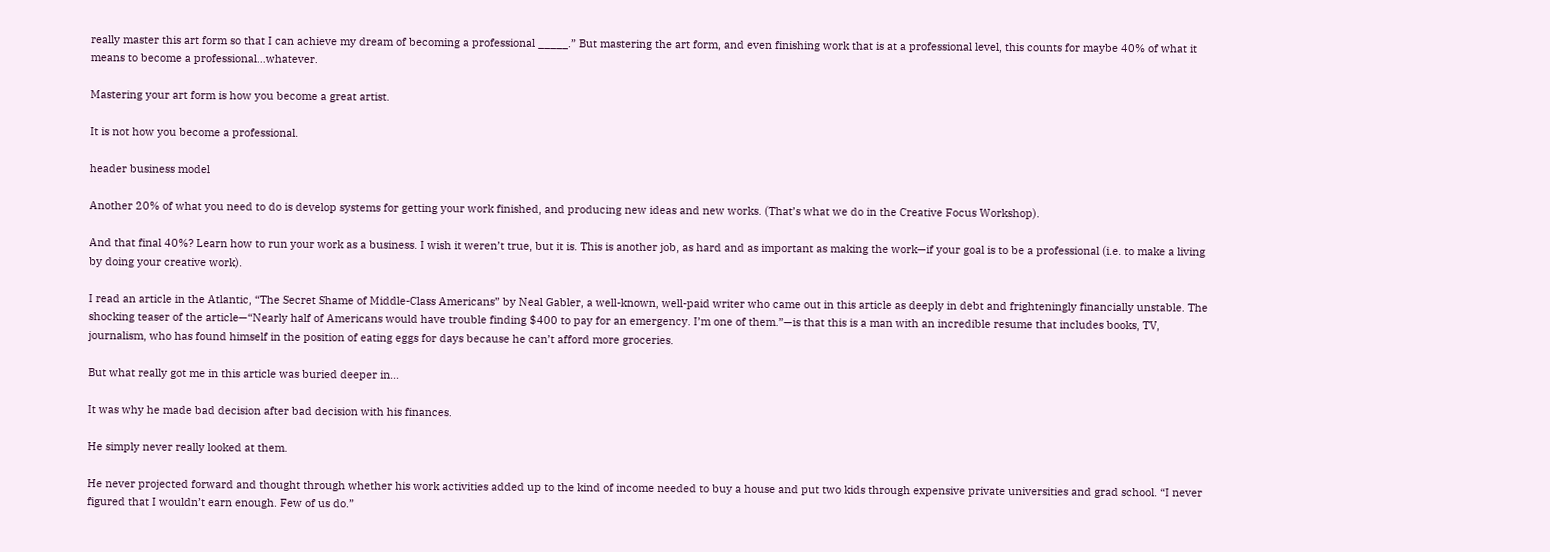really master this art form so that I can achieve my dream of becoming a professional _____.” But mastering the art form, and even finishing work that is at a professional level, this counts for maybe 40% of what it means to become a professional…whatever.

Mastering your art form is how you become a great artist.

It is not how you become a professional.

header business model

Another 20% of what you need to do is develop systems for getting your work finished, and producing new ideas and new works. (That’s what we do in the Creative Focus Workshop).

And that final 40%? Learn how to run your work as a business. I wish it weren’t true, but it is. This is another job, as hard and as important as making the work—if your goal is to be a professional (i.e. to make a living by doing your creative work).

I read an article in the Atlantic, “The Secret Shame of Middle-Class Americans” by Neal Gabler, a well-known, well-paid writer who came out in this article as deeply in debt and frighteningly financially unstable. The shocking teaser of the article—“Nearly half of Americans would have trouble finding $400 to pay for an emergency. I’m one of them.”—is that this is a man with an incredible resume that includes books, TV, journalism, who has found himself in the position of eating eggs for days because he can’t afford more groceries.

But what really got me in this article was buried deeper in…

It was why he made bad decision after bad decision with his finances.

He simply never really looked at them.

He never projected forward and thought through whether his work activities added up to the kind of income needed to buy a house and put two kids through expensive private universities and grad school. “I never figured that I wouldn’t earn enough. Few of us do.”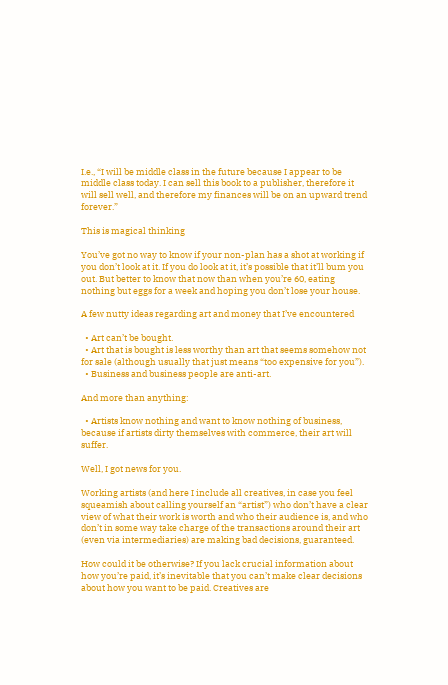I.e., “I will be middle class in the future because I appear to be middle class today. I can sell this book to a publisher, therefore it will sell well, and therefore my finances will be on an upward trend forever.”

This is magical thinking

You’ve got no way to know if your non-plan has a shot at working if you don’t look at it. If you do look at it, it’s possible that it’ll bum you out. But better to know that now than when you’re 60, eating nothing but eggs for a week and hoping you don’t lose your house.

A few nutty ideas regarding art and money that I’ve encountered

  • Art can’t be bought.
  • Art that is bought is less worthy than art that seems somehow not for sale (although usually that just means “too expensive for you”).
  • Business and business people are anti-art.

And more than anything:

  • Artists know nothing and want to know nothing of business, because if artists dirty themselves with commerce, their art will suffer.

Well, I got news for you.

Working artists (and here I include all creatives, in case you feel squeamish about calling yourself an “artist”) who don’t have a clear view of what their work is worth and who their audience is, and who don’t in some way take charge of the transactions around their art (even via intermediaries) are making bad decisions, guaranteed.

How could it be otherwise? If you lack crucial information about how you’re paid, it’s inevitable that you can’t make clear decisions about how you want to be paid. Creatives are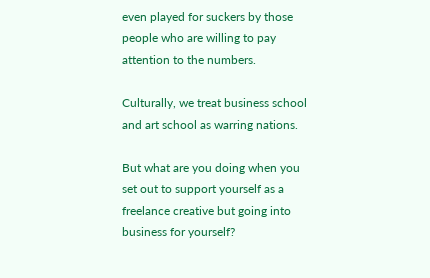even played for suckers by those people who are willing to pay attention to the numbers.

Culturally, we treat business school and art school as warring nations.

But what are you doing when you set out to support yourself as a freelance creative but going into business for yourself?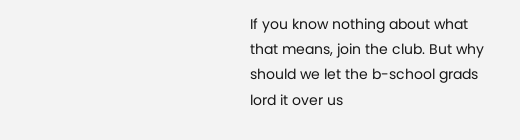If you know nothing about what that means, join the club. But why should we let the b-school grads lord it over us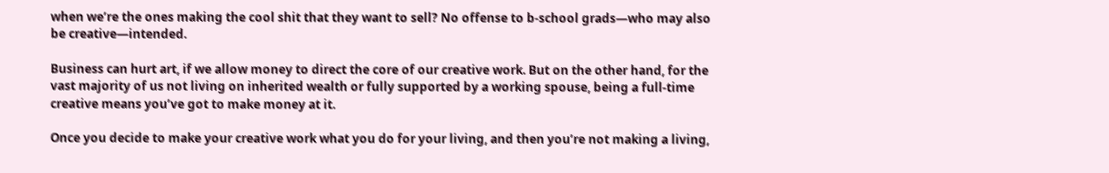when we’re the ones making the cool shit that they want to sell? No offense to b-school grads—who may also be creative—intended.

Business can hurt art, if we allow money to direct the core of our creative work. But on the other hand, for the vast majority of us not living on inherited wealth or fully supported by a working spouse, being a full-time creative means you’ve got to make money at it.

Once you decide to make your creative work what you do for your living, and then you’re not making a living,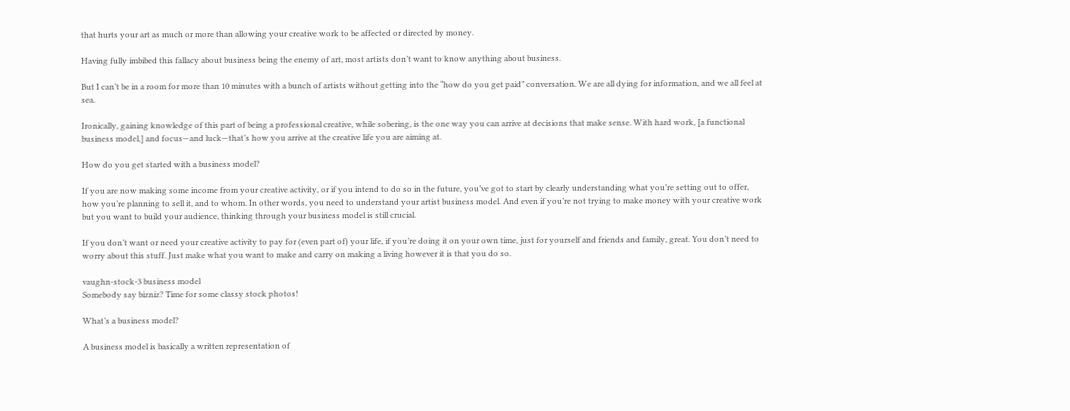that hurts your art as much or more than allowing your creative work to be affected or directed by money.

Having fully imbibed this fallacy about business being the enemy of art, most artists don’t want to know anything about business.

But I can’t be in a room for more than 10 minutes with a bunch of artists without getting into the “how do you get paid” conversation. We are all dying for information, and we all feel at sea.

Ironically, gaining knowledge of this part of being a professional creative, while sobering, is the one way you can arrive at decisions that make sense. With hard work, [a functional business model,] and focus—and luck—that’s how you arrive at the creative life you are aiming at.

How do you get started with a business model?

If you are now making some income from your creative activity, or if you intend to do so in the future, you’ve got to start by clearly understanding what you’re setting out to offer, how you’re planning to sell it, and to whom. In other words, you need to understand your artist business model. And even if you’re not trying to make money with your creative work but you want to build your audience, thinking through your business model is still crucial.

If you don’t want or need your creative activity to pay for (even part of) your life, if you’re doing it on your own time, just for yourself and friends and family, great. You don’t need to worry about this stuff. Just make what you want to make and carry on making a living however it is that you do so.

vaughn-stock-3 business model
Somebody say bizniz? Time for some classy stock photos!

What’s a business model?

A business model is basically a written representation of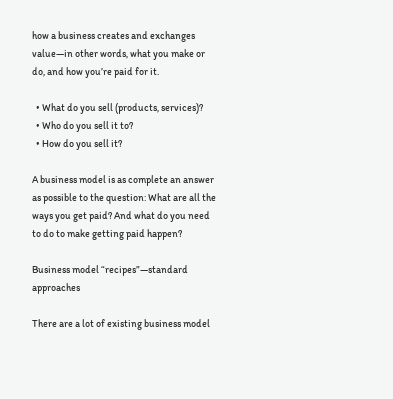how a business creates and exchanges value—in other words, what you make or do, and how you’re paid for it.

  • What do you sell (products, services)?
  • Who do you sell it to?
  • How do you sell it?

A business model is as complete an answer as possible to the question: What are all the ways you get paid? And what do you need to do to make getting paid happen?

Business model “recipes”—standard approaches

There are a lot of existing business model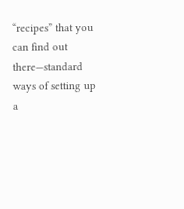“recipes” that you can find out there—standard ways of setting up a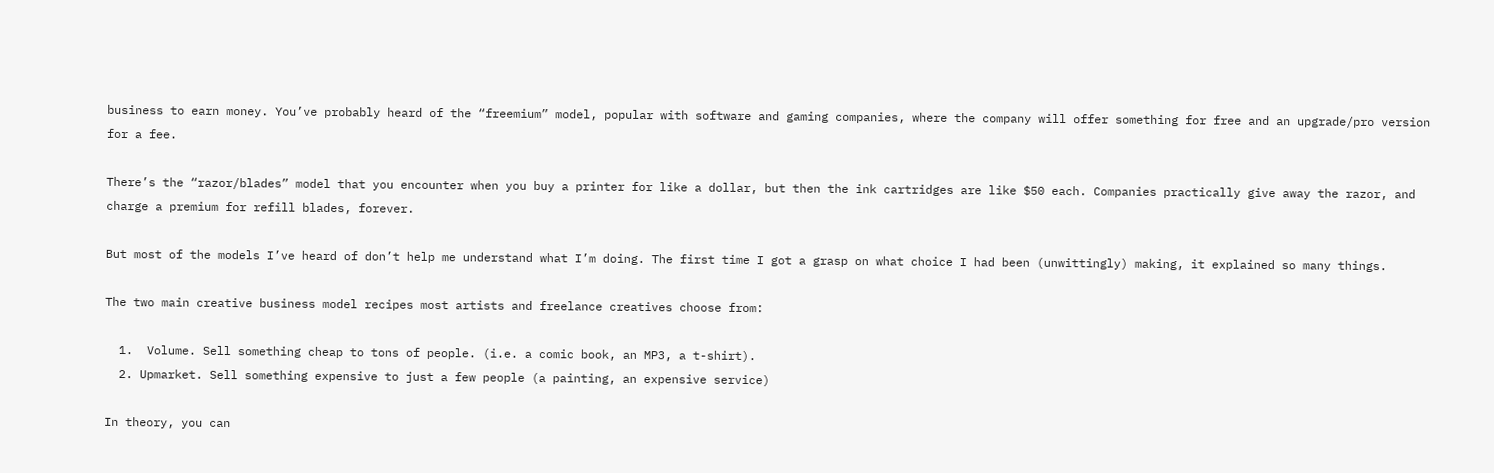business to earn money. You’ve probably heard of the “freemium” model, popular with software and gaming companies, where the company will offer something for free and an upgrade/pro version for a fee.

There’s the “razor/blades” model that you encounter when you buy a printer for like a dollar, but then the ink cartridges are like $50 each. Companies practically give away the razor, and charge a premium for refill blades, forever.

But most of the models I’ve heard of don’t help me understand what I’m doing. The first time I got a grasp on what choice I had been (unwittingly) making, it explained so many things.

The two main creative business model recipes most artists and freelance creatives choose from:

  1.  Volume. Sell something cheap to tons of people. (i.e. a comic book, an MP3, a t-shirt).
  2. Upmarket. Sell something expensive to just a few people (a painting, an expensive service)

In theory, you can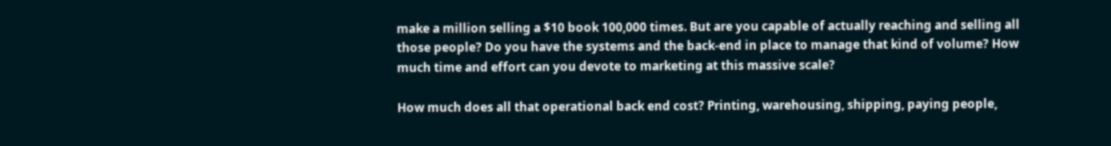make a million selling a $10 book 100,000 times. But are you capable of actually reaching and selling all those people? Do you have the systems and the back-end in place to manage that kind of volume? How much time and effort can you devote to marketing at this massive scale?

How much does all that operational back end cost? Printing, warehousing, shipping, paying people,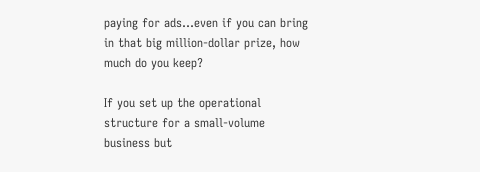paying for ads…even if you can bring in that big million-dollar prize, how much do you keep?

If you set up the operational structure for a small-volume business but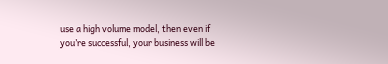use a high volume model, then even if you’re successful, your business will be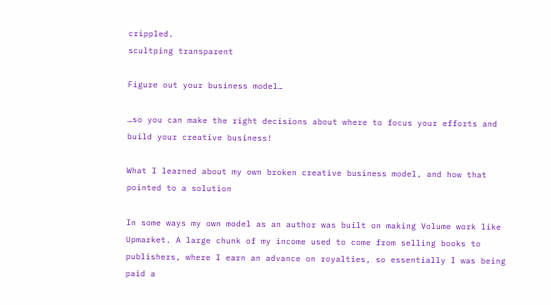crippled.
scultping transparent

Figure out your business model…

…so you can make the right decisions about where to focus your efforts and build your creative business!

What I learned about my own broken creative business model, and how that pointed to a solution

In some ways my own model as an author was built on making Volume work like Upmarket. A large chunk of my income used to come from selling books to publishers, where I earn an advance on royalties, so essentially I was being paid a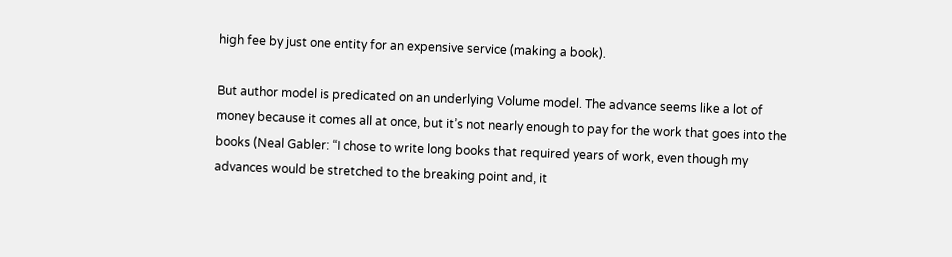high fee by just one entity for an expensive service (making a book).

But author model is predicated on an underlying Volume model. The advance seems like a lot of money because it comes all at once, but it’s not nearly enough to pay for the work that goes into the books (Neal Gabler: “I chose to write long books that required years of work, even though my advances would be stretched to the breaking point and, it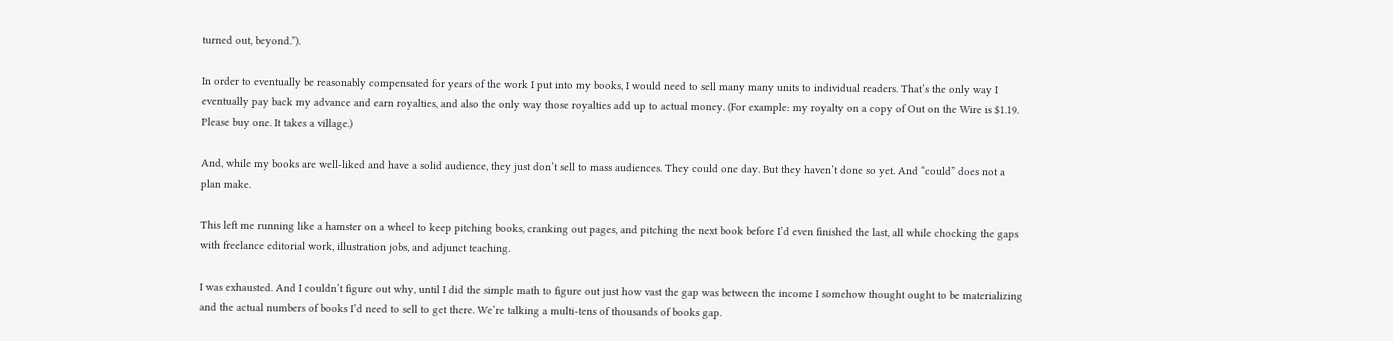turned out, beyond.”).

In order to eventually be reasonably compensated for years of the work I put into my books, I would need to sell many many units to individual readers. That’s the only way I eventually pay back my advance and earn royalties, and also the only way those royalties add up to actual money. (For example: my royalty on a copy of Out on the Wire is $1.19. Please buy one. It takes a village.)

And, while my books are well-liked and have a solid audience, they just don’t sell to mass audiences. They could one day. But they haven’t done so yet. And “could” does not a plan make.

This left me running like a hamster on a wheel to keep pitching books, cranking out pages, and pitching the next book before I’d even finished the last, all while chocking the gaps with freelance editorial work, illustration jobs, and adjunct teaching.

I was exhausted. And I couldn’t figure out why, until I did the simple math to figure out just how vast the gap was between the income I somehow thought ought to be materializing and the actual numbers of books I’d need to sell to get there. We’re talking a multi-tens of thousands of books gap.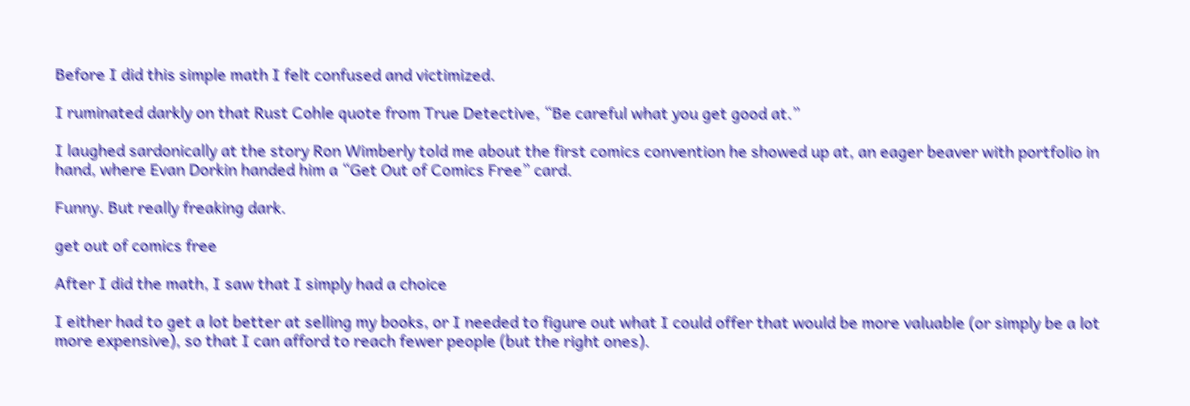Before I did this simple math I felt confused and victimized.

I ruminated darkly on that Rust Cohle quote from True Detective, “Be careful what you get good at.”

I laughed sardonically at the story Ron Wimberly told me about the first comics convention he showed up at, an eager beaver with portfolio in hand, where Evan Dorkin handed him a “Get Out of Comics Free” card.

Funny. But really freaking dark.

get out of comics free

After I did the math, I saw that I simply had a choice

I either had to get a lot better at selling my books, or I needed to figure out what I could offer that would be more valuable (or simply be a lot more expensive), so that I can afford to reach fewer people (but the right ones).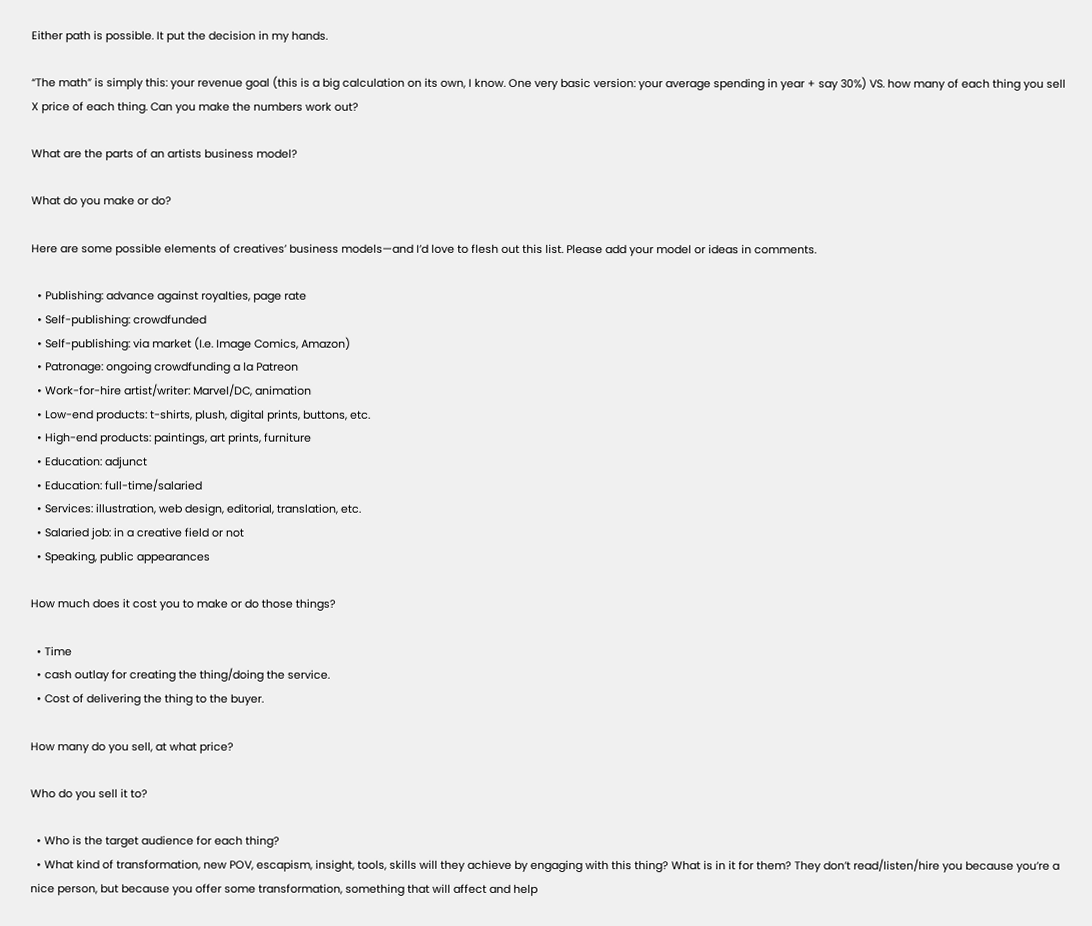Either path is possible. It put the decision in my hands.

“The math” is simply this: your revenue goal (this is a big calculation on its own, I know. One very basic version: your average spending in year + say 30%) VS. how many of each thing you sell X price of each thing. Can you make the numbers work out?

What are the parts of an artists business model?

What do you make or do?

Here are some possible elements of creatives’ business models—and I’d love to flesh out this list. Please add your model or ideas in comments.

  • Publishing: advance against royalties, page rate
  • Self-publishing: crowdfunded
  • Self-publishing: via market (I.e. Image Comics, Amazon)
  • Patronage: ongoing crowdfunding a la Patreon
  • Work-for-hire artist/writer: Marvel/DC, animation
  • Low-end products: t-shirts, plush, digital prints, buttons, etc.
  • High-end products: paintings, art prints, furniture
  • Education: adjunct
  • Education: full-time/salaried
  • Services: illustration, web design, editorial, translation, etc.
  • Salaried job: in a creative field or not
  • Speaking, public appearances

How much does it cost you to make or do those things?

  • Time
  • cash outlay for creating the thing/doing the service.
  • Cost of delivering the thing to the buyer.

How many do you sell, at what price?

Who do you sell it to?

  • Who is the target audience for each thing?
  • What kind of transformation, new POV, escapism, insight, tools, skills will they achieve by engaging with this thing? What is in it for them? They don’t read/listen/hire you because you’re a nice person, but because you offer some transformation, something that will affect and help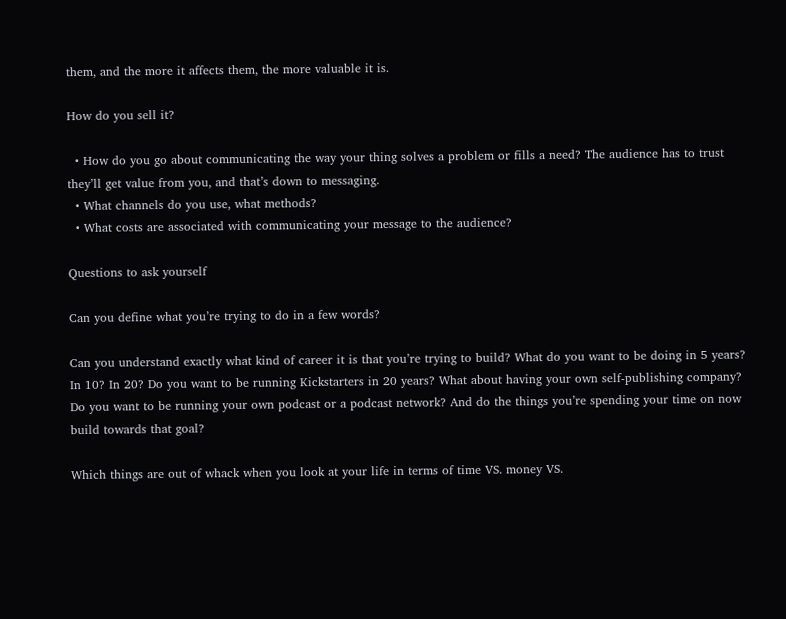them, and the more it affects them, the more valuable it is.

How do you sell it?

  • How do you go about communicating the way your thing solves a problem or fills a need? The audience has to trust they’ll get value from you, and that’s down to messaging.
  • What channels do you use, what methods?
  • What costs are associated with communicating your message to the audience?

Questions to ask yourself

Can you define what you’re trying to do in a few words?

Can you understand exactly what kind of career it is that you’re trying to build? What do you want to be doing in 5 years? In 10? In 20? Do you want to be running Kickstarters in 20 years? What about having your own self-publishing company? Do you want to be running your own podcast or a podcast network? And do the things you’re spending your time on now build towards that goal?

Which things are out of whack when you look at your life in terms of time VS. money VS.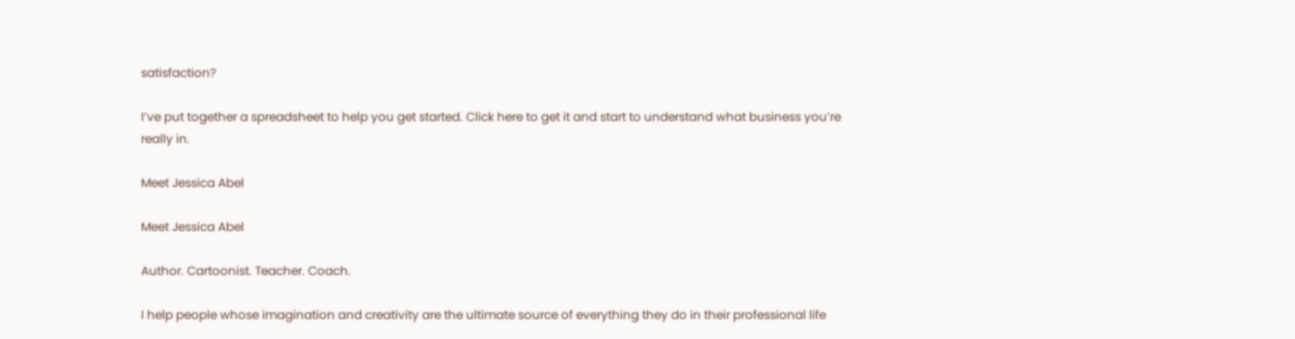satisfaction?

I’ve put together a spreadsheet to help you get started. Click here to get it and start to understand what business you’re really in.

Meet Jessica Abel

Meet Jessica Abel

Author. Cartoonist. Teacher. Coach.

I help people whose imagination and creativity are the ultimate source of everything they do in their professional life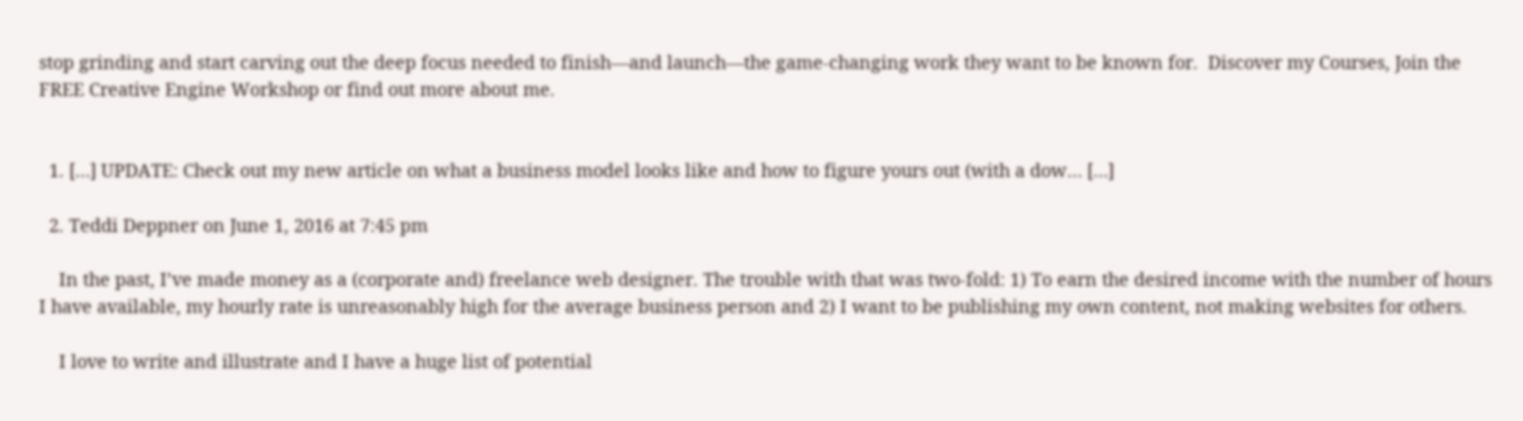stop grinding and start carving out the deep focus needed to finish—and launch—the game-changing work they want to be known for.  Discover my Courses, Join the FREE Creative Engine Workshop or find out more about me.


  1. […] UPDATE: Check out my new article on what a business model looks like and how to figure yours out (with a dow… […]

  2. Teddi Deppner on June 1, 2016 at 7:45 pm

    In the past, I’ve made money as a (corporate and) freelance web designer. The trouble with that was two-fold: 1) To earn the desired income with the number of hours I have available, my hourly rate is unreasonably high for the average business person and 2) I want to be publishing my own content, not making websites for others.

    I love to write and illustrate and I have a huge list of potential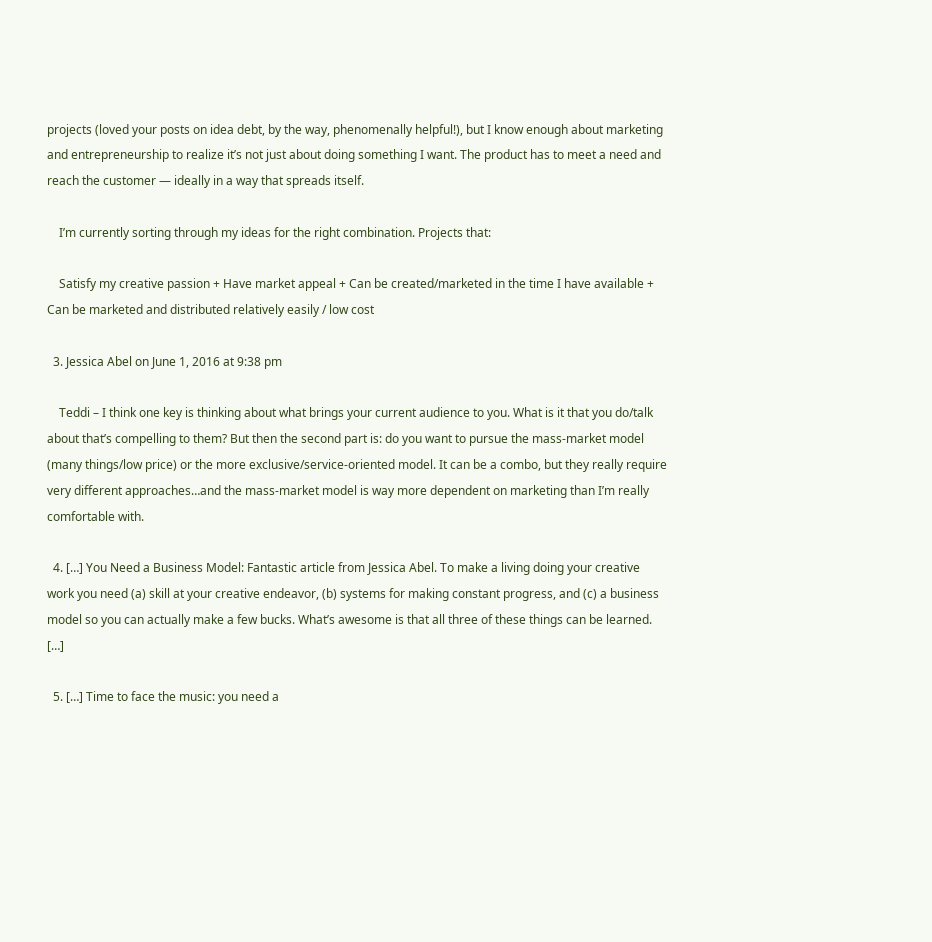projects (loved your posts on idea debt, by the way, phenomenally helpful!), but I know enough about marketing and entrepreneurship to realize it’s not just about doing something I want. The product has to meet a need and reach the customer — ideally in a way that spreads itself.

    I’m currently sorting through my ideas for the right combination. Projects that:

    Satisfy my creative passion + Have market appeal + Can be created/marketed in the time I have available + Can be marketed and distributed relatively easily / low cost

  3. Jessica Abel on June 1, 2016 at 9:38 pm

    Teddi – I think one key is thinking about what brings your current audience to you. What is it that you do/talk about that’s compelling to them? But then the second part is: do you want to pursue the mass-market model (many things/low price) or the more exclusive/service-oriented model. It can be a combo, but they really require very different approaches…and the mass-market model is way more dependent on marketing than I’m really comfortable with.

  4. […] You Need a Business Model: Fantastic article from Jessica Abel. To make a living doing your creative work you need (a) skill at your creative endeavor, (b) systems for making constant progress, and (c) a business model so you can actually make a few bucks. What’s awesome is that all three of these things can be learned. […]

  5. […] Time to face the music: you need a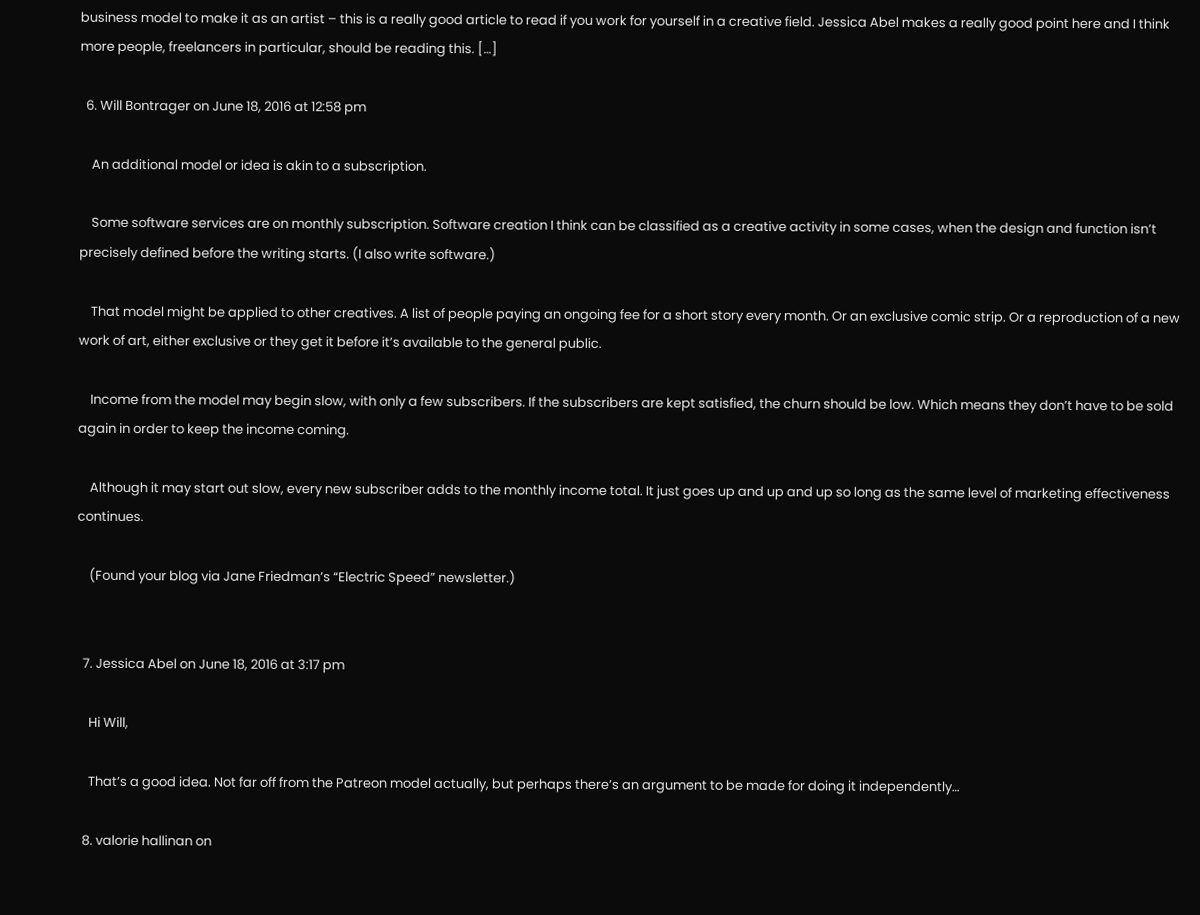business model to make it as an artist – this is a really good article to read if you work for yourself in a creative field. Jessica Abel makes a really good point here and I think more people, freelancers in particular, should be reading this. […]

  6. Will Bontrager on June 18, 2016 at 12:58 pm

    An additional model or idea is akin to a subscription.

    Some software services are on monthly subscription. Software creation I think can be classified as a creative activity in some cases, when the design and function isn’t precisely defined before the writing starts. (I also write software.)

    That model might be applied to other creatives. A list of people paying an ongoing fee for a short story every month. Or an exclusive comic strip. Or a reproduction of a new work of art, either exclusive or they get it before it’s available to the general public.

    Income from the model may begin slow, with only a few subscribers. If the subscribers are kept satisfied, the churn should be low. Which means they don’t have to be sold again in order to keep the income coming.

    Although it may start out slow, every new subscriber adds to the monthly income total. It just goes up and up and up so long as the same level of marketing effectiveness continues.

    (Found your blog via Jane Friedman’s “Electric Speed” newsletter.)


  7. Jessica Abel on June 18, 2016 at 3:17 pm

    Hi Will,

    That’s a good idea. Not far off from the Patreon model actually, but perhaps there’s an argument to be made for doing it independently…

  8. valorie hallinan on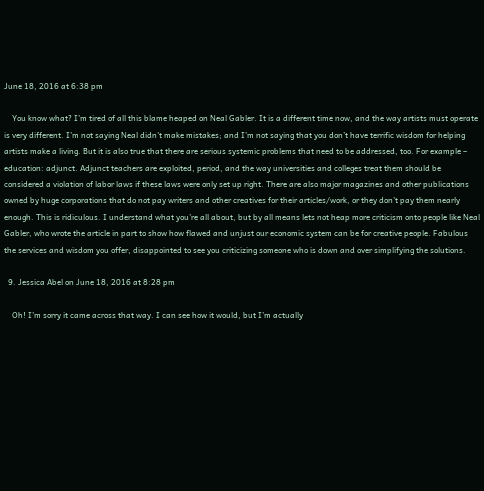June 18, 2016 at 6:38 pm

    You know what? I’m tired of all this blame heaped on Neal Gabler. It is a different time now, and the way artists must operate is very different. I’m not saying Neal didn’t make mistakes; and I’m not saying that you don’t have terrific wisdom for helping artists make a living. But it is also true that there are serious systemic problems that need to be addressed, too. For example – education: adjunct. Adjunct teachers are exploited, period, and the way universities and colleges treat them should be considered a violation of labor laws if these laws were only set up right. There are also major magazines and other publications owned by huge corporations that do not pay writers and other creatives for their articles/work, or they don’t pay them nearly enough. This is ridiculous. I understand what you’re all about, but by all means lets not heap more criticism onto people like Neal Gabler, who wrote the article in part to show how flawed and unjust our economic system can be for creative people. Fabulous the services and wisdom you offer, disappointed to see you criticizing someone who is down and over simplifying the solutions.

  9. Jessica Abel on June 18, 2016 at 8:28 pm

    Oh! I’m sorry it came across that way. I can see how it would, but I’m actually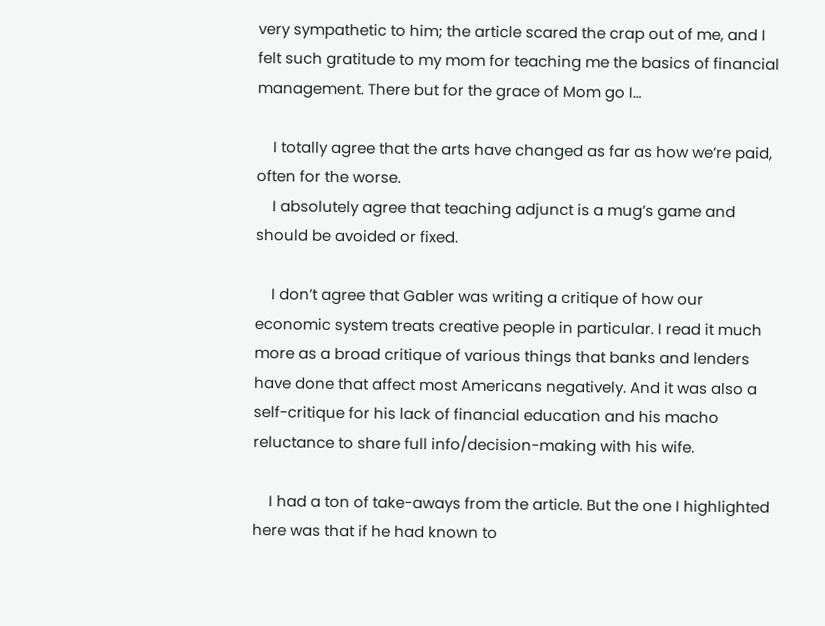very sympathetic to him; the article scared the crap out of me, and I felt such gratitude to my mom for teaching me the basics of financial management. There but for the grace of Mom go I…

    I totally agree that the arts have changed as far as how we’re paid, often for the worse.
    I absolutely agree that teaching adjunct is a mug’s game and should be avoided or fixed.

    I don’t agree that Gabler was writing a critique of how our economic system treats creative people in particular. I read it much more as a broad critique of various things that banks and lenders have done that affect most Americans negatively. And it was also a self-critique for his lack of financial education and his macho reluctance to share full info/decision-making with his wife.

    I had a ton of take-aways from the article. But the one I highlighted here was that if he had known to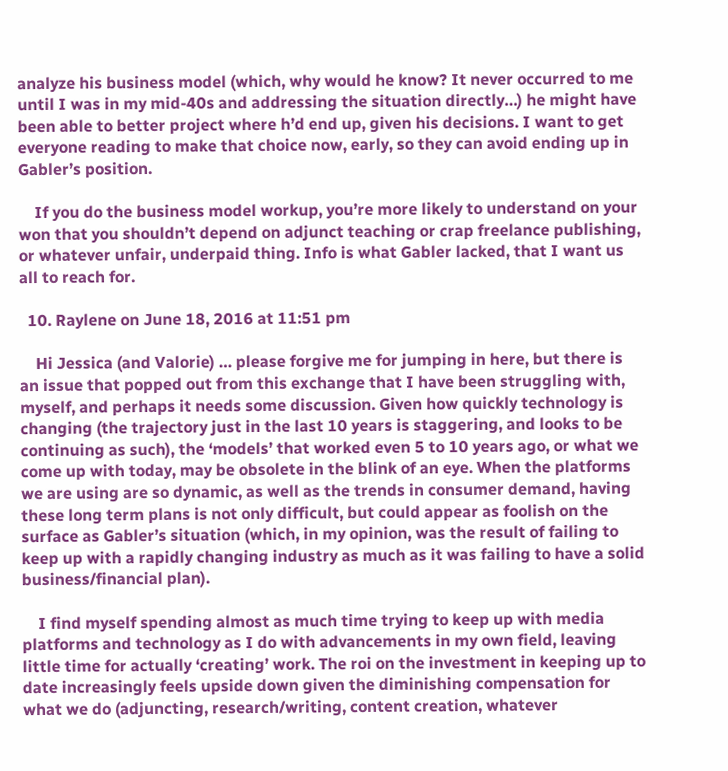analyze his business model (which, why would he know? It never occurred to me until I was in my mid-40s and addressing the situation directly…) he might have been able to better project where h’d end up, given his decisions. I want to get everyone reading to make that choice now, early, so they can avoid ending up in Gabler’s position.

    If you do the business model workup, you’re more likely to understand on your won that you shouldn’t depend on adjunct teaching or crap freelance publishing, or whatever unfair, underpaid thing. Info is what Gabler lacked, that I want us all to reach for.

  10. Raylene on June 18, 2016 at 11:51 pm

    Hi Jessica (and Valorie) … please forgive me for jumping in here, but there is an issue that popped out from this exchange that I have been struggling with, myself, and perhaps it needs some discussion. Given how quickly technology is changing (the trajectory just in the last 10 years is staggering, and looks to be continuing as such), the ‘models’ that worked even 5 to 10 years ago, or what we come up with today, may be obsolete in the blink of an eye. When the platforms we are using are so dynamic, as well as the trends in consumer demand, having these long term plans is not only difficult, but could appear as foolish on the surface as Gabler’s situation (which, in my opinion, was the result of failing to keep up with a rapidly changing industry as much as it was failing to have a solid business/financial plan).

    I find myself spending almost as much time trying to keep up with media platforms and technology as I do with advancements in my own field, leaving little time for actually ‘creating’ work. The roi on the investment in keeping up to date increasingly feels upside down given the diminishing compensation for what we do (adjuncting, research/writing, content creation, whatever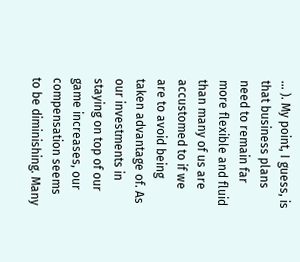… ). My point, I guess, is that business plans need to remain far more flexible and fluid than many of us are accustomed to if we are to avoid being taken advantage of. As our investments in staying on top of our game increases, our compensation seems to be diminishing. Many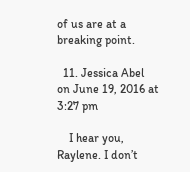of us are at a breaking point.

  11. Jessica Abel on June 19, 2016 at 3:27 pm

    I hear you, Raylene. I don’t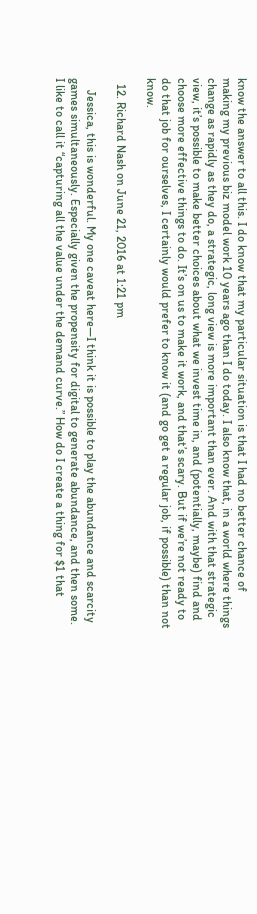know the answer to all this. I do know that my particular situation is that I had no better chance of making my previous biz model work 10 years ago than I do today. I also know that, in a world where things change as rapidly as they do, a strategic, long view is more important than ever. And with that strategic view, it’s possible to make better choices about what we invest time in, and (potentially, maybe) find and choose more effective things to do. It’s on us to make it work, and that’s scary. But if we’re not ready to do that job for ourselves, I certainly would prefer to know it (and go get a regular job, if possible) than not know.

  12. Richard Nash on June 21, 2016 at 1:21 pm

    Jessica, this is wonderful. My one caveat here—I think it is possible to play the abundance and scarcity games simultaneously. Especially given the propensity for digital to generate abundance, and then some. I like to call it “capturing all the value under the demand curve.” How do I create a thing for $1 that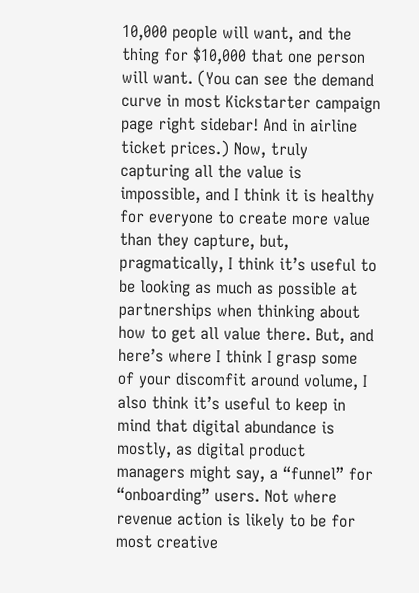10,000 people will want, and the thing for $10,000 that one person will want. (You can see the demand curve in most Kickstarter campaign page right sidebar! And in airline ticket prices.) Now, truly capturing all the value is impossible, and I think it is healthy for everyone to create more value than they capture, but, pragmatically, I think it’s useful to be looking as much as possible at partnerships when thinking about how to get all value there. But, and here’s where I think I grasp some of your discomfit around volume, I also think it’s useful to keep in mind that digital abundance is mostly, as digital product managers might say, a “funnel” for “onboarding” users. Not where revenue action is likely to be for most creative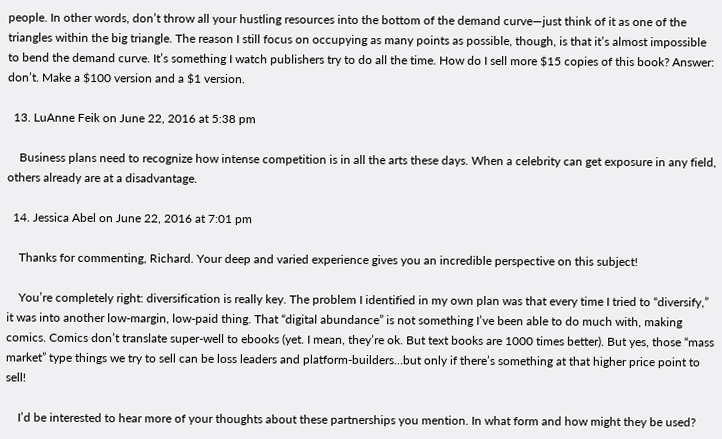people. In other words, don’t throw all your hustling resources into the bottom of the demand curve—just think of it as one of the triangles within the big triangle. The reason I still focus on occupying as many points as possible, though, is that it’s almost impossible to bend the demand curve. It’s something I watch publishers try to do all the time. How do I sell more $15 copies of this book? Answer: don’t. Make a $100 version and a $1 version.

  13. LuAnne Feik on June 22, 2016 at 5:38 pm

    Business plans need to recognize how intense competition is in all the arts these days. When a celebrity can get exposure in any field, others already are at a disadvantage.

  14. Jessica Abel on June 22, 2016 at 7:01 pm

    Thanks for commenting, Richard. Your deep and varied experience gives you an incredible perspective on this subject!

    You’re completely right: diversification is really key. The problem I identified in my own plan was that every time I tried to “diversify,” it was into another low-margin, low-paid thing. That “digital abundance” is not something I’ve been able to do much with, making comics. Comics don’t translate super-well to ebooks (yet. I mean, they’re ok. But text books are 1000 times better). But yes, those “mass market” type things we try to sell can be loss leaders and platform-builders…but only if there’s something at that higher price point to sell!

    I’d be interested to hear more of your thoughts about these partnerships you mention. In what form and how might they be used?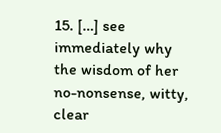15. […] see immediately why the wisdom of her no-nonsense, witty, clear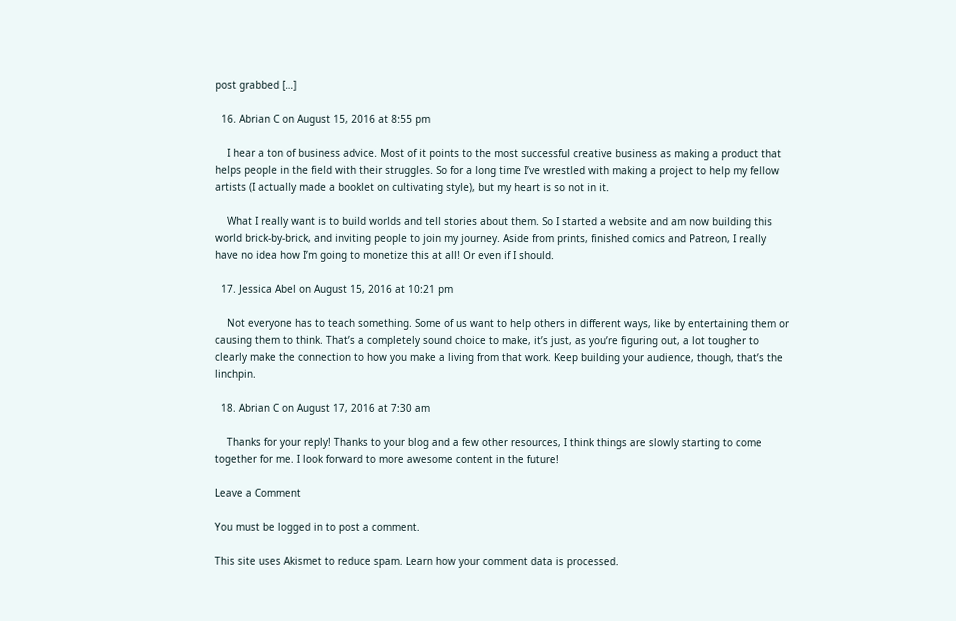post grabbed […]

  16. Abrian C on August 15, 2016 at 8:55 pm

    I hear a ton of business advice. Most of it points to the most successful creative business as making a product that helps people in the field with their struggles. So for a long time I’ve wrestled with making a project to help my fellow artists (I actually made a booklet on cultivating style), but my heart is so not in it.

    What I really want is to build worlds and tell stories about them. So I started a website and am now building this world brick-by-brick, and inviting people to join my journey. Aside from prints, finished comics and Patreon, I really have no idea how I’m going to monetize this at all! Or even if I should.

  17. Jessica Abel on August 15, 2016 at 10:21 pm

    Not everyone has to teach something. Some of us want to help others in different ways, like by entertaining them or causing them to think. That’s a completely sound choice to make, it’s just, as you’re figuring out, a lot tougher to clearly make the connection to how you make a living from that work. Keep building your audience, though, that’s the linchpin.

  18. Abrian C on August 17, 2016 at 7:30 am

    Thanks for your reply! Thanks to your blog and a few other resources, I think things are slowly starting to come together for me. I look forward to more awesome content in the future!

Leave a Comment

You must be logged in to post a comment.

This site uses Akismet to reduce spam. Learn how your comment data is processed.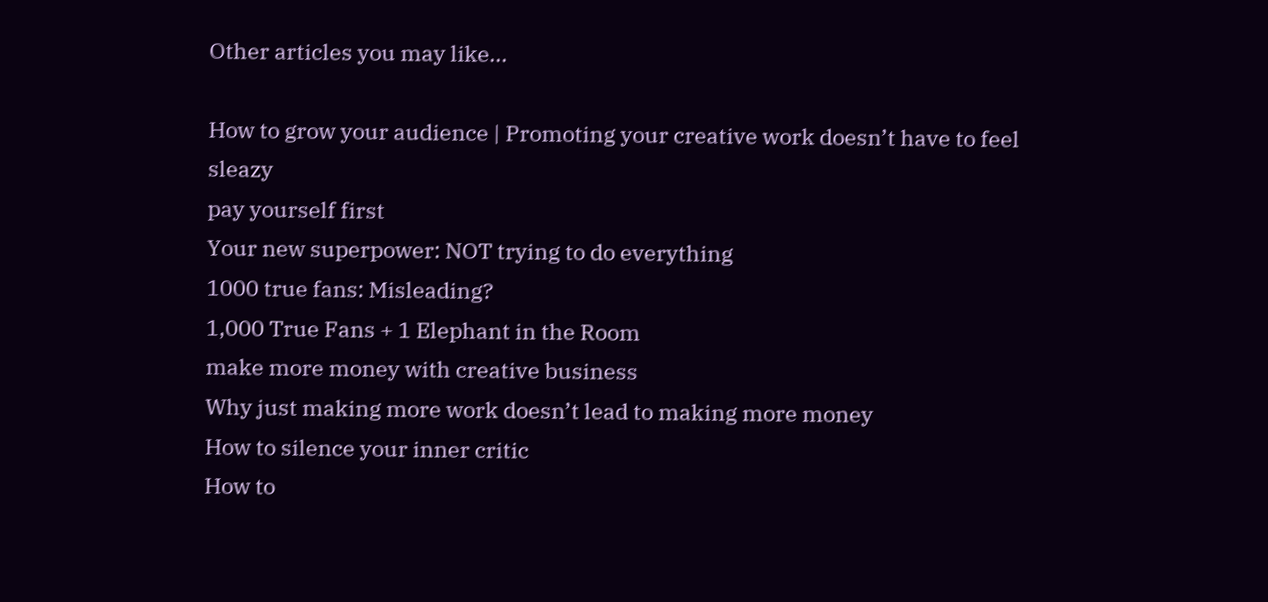Other articles you may like...

How to grow your audience | Promoting your creative work doesn’t have to feel sleazy
pay yourself first
Your new superpower: NOT trying to do everything
1000 true fans: Misleading?
1,000 True Fans + 1 Elephant in the Room
make more money with creative business
Why just making more work doesn’t lead to making more money
How to silence your inner critic
How to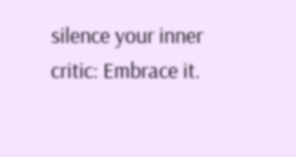silence your inner critic: Embrace it.